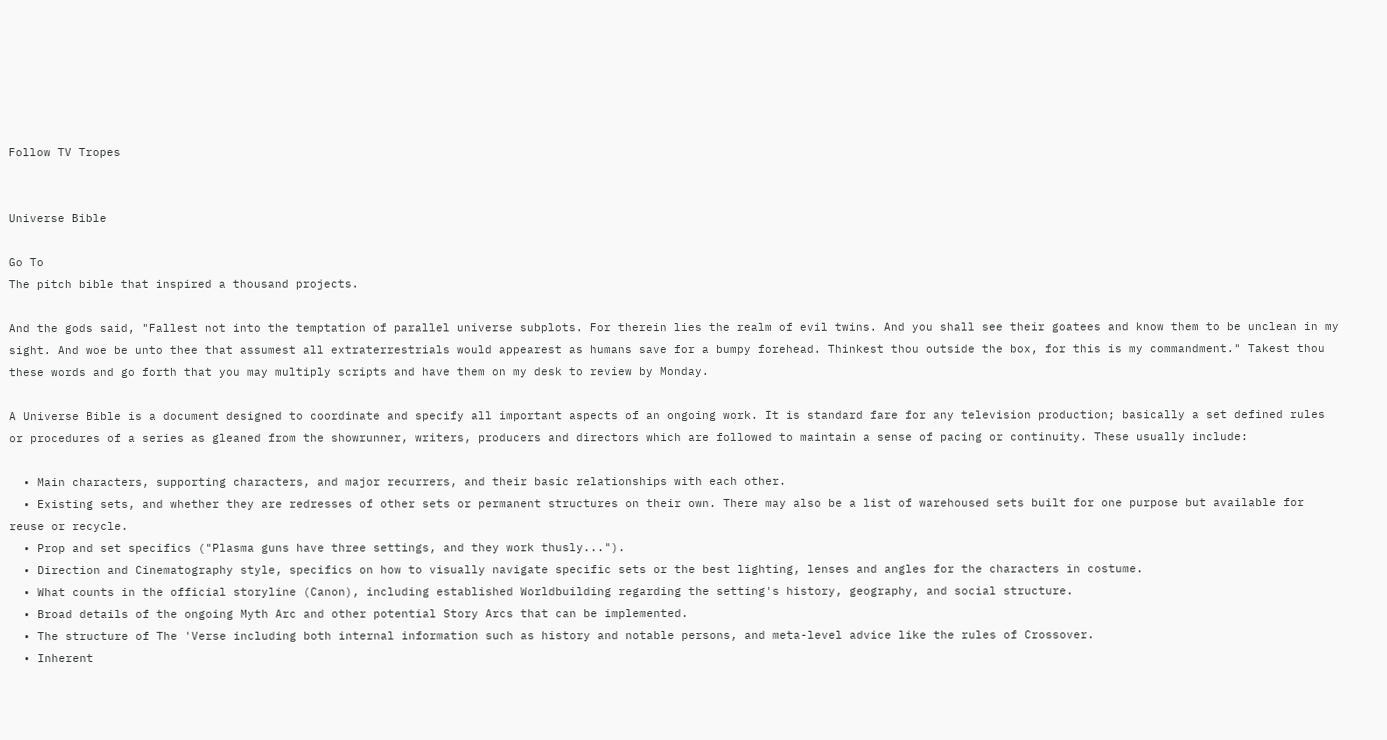Follow TV Tropes


Universe Bible

Go To
The pitch bible that inspired a thousand projects.

And the gods said, "Fallest not into the temptation of parallel universe subplots. For therein lies the realm of evil twins. And you shall see their goatees and know them to be unclean in my sight. And woe be unto thee that assumest all extraterrestrials would appearest as humans save for a bumpy forehead. Thinkest thou outside the box, for this is my commandment." Takest thou these words and go forth that you may multiply scripts and have them on my desk to review by Monday.

A Universe Bible is a document designed to coordinate and specify all important aspects of an ongoing work. It is standard fare for any television production; basically a set defined rules or procedures of a series as gleaned from the showrunner, writers, producers and directors which are followed to maintain a sense of pacing or continuity. These usually include:

  • Main characters, supporting characters, and major recurrers, and their basic relationships with each other.
  • Existing sets, and whether they are redresses of other sets or permanent structures on their own. There may also be a list of warehoused sets built for one purpose but available for reuse or recycle.
  • Prop and set specifics ("Plasma guns have three settings, and they work thusly...").
  • Direction and Cinematography style, specifics on how to visually navigate specific sets or the best lighting, lenses and angles for the characters in costume.
  • What counts in the official storyline (Canon), including established Worldbuilding regarding the setting's history, geography, and social structure.
  • Broad details of the ongoing Myth Arc and other potential Story Arcs that can be implemented.
  • The structure of The 'Verse including both internal information such as history and notable persons, and meta-level advice like the rules of Crossover.
  • Inherent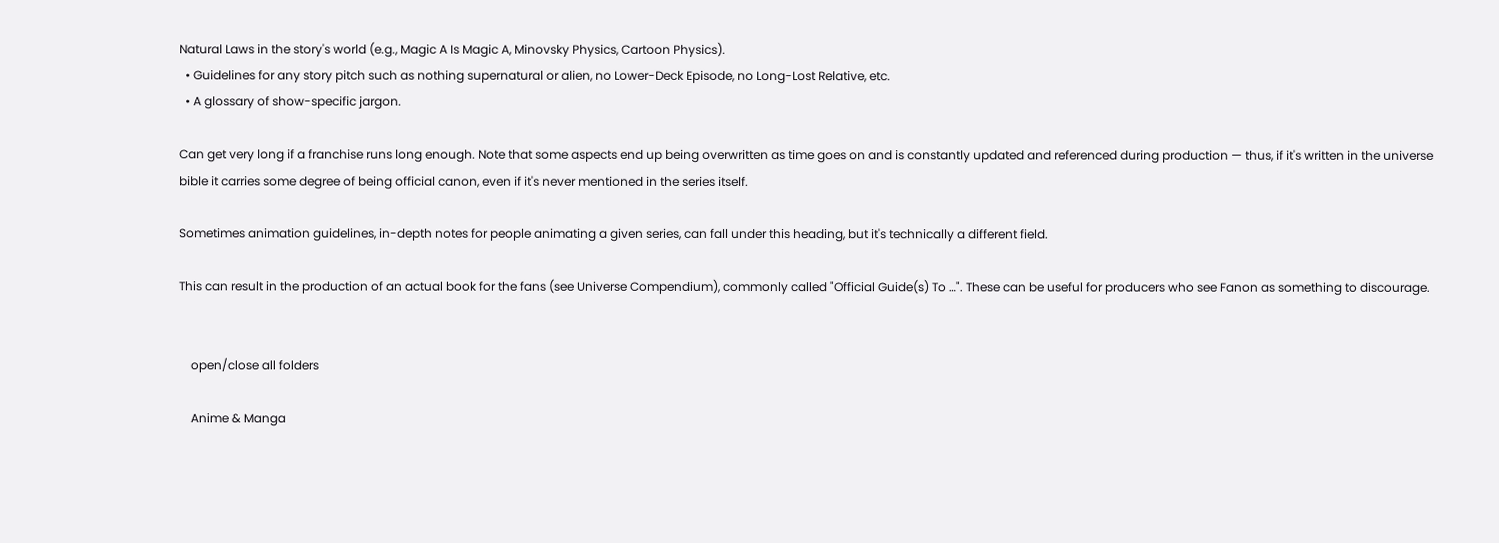Natural Laws in the story's world (e.g., Magic A Is Magic A, Minovsky Physics, Cartoon Physics).
  • Guidelines for any story pitch such as nothing supernatural or alien, no Lower-Deck Episode, no Long-Lost Relative, etc.
  • A glossary of show-specific jargon.

Can get very long if a franchise runs long enough. Note that some aspects end up being overwritten as time goes on and is constantly updated and referenced during production — thus, if it's written in the universe bible it carries some degree of being official canon, even if it's never mentioned in the series itself.

Sometimes animation guidelines, in-depth notes for people animating a given series, can fall under this heading, but it's technically a different field.

This can result in the production of an actual book for the fans (see Universe Compendium), commonly called "Official Guide(s) To …". These can be useful for producers who see Fanon as something to discourage.


    open/close all folders

    Anime & Manga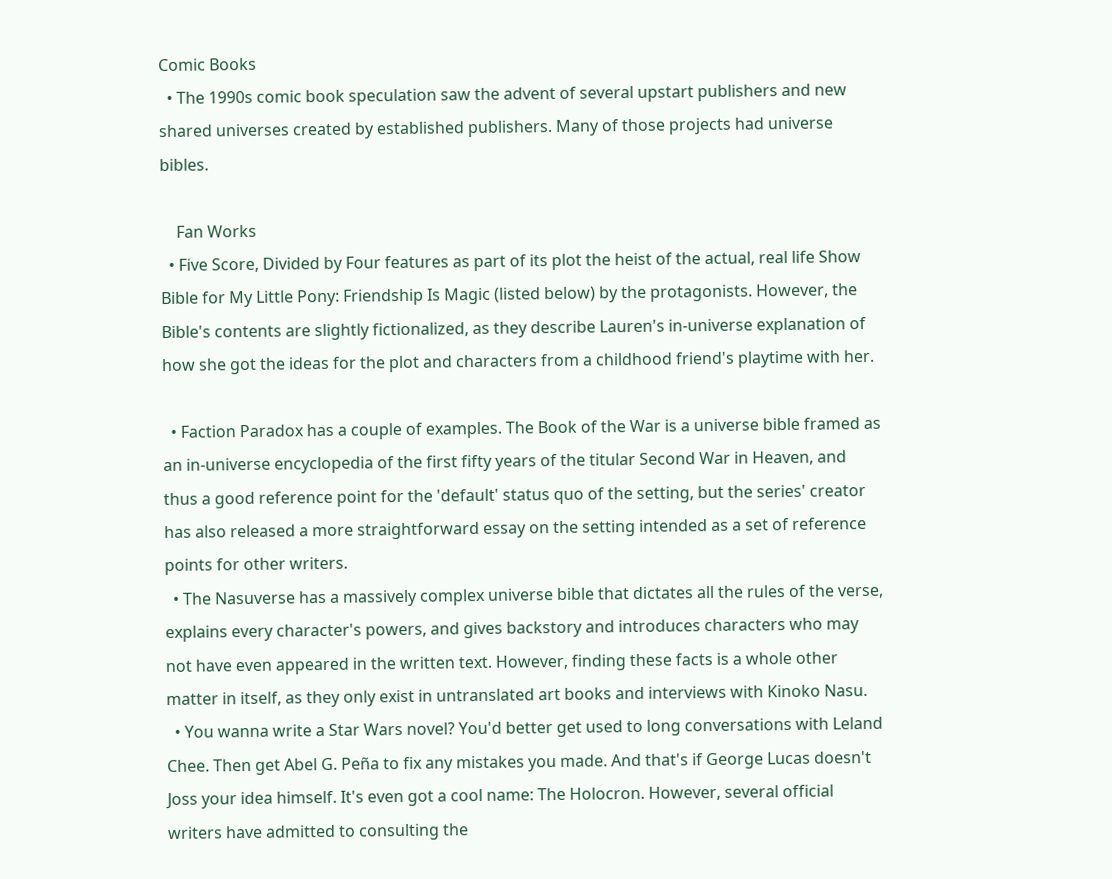Comic Books
  • The 1990s comic book speculation saw the advent of several upstart publishers and new shared universes created by established publishers. Many of those projects had universe bibles.

    Fan Works
  • Five Score, Divided by Four features as part of its plot the heist of the actual, real life Show Bible for My Little Pony: Friendship Is Magic (listed below) by the protagonists. However, the Bible's contents are slightly fictionalized, as they describe Lauren's in-universe explanation of how she got the ideas for the plot and characters from a childhood friend's playtime with her.

  • Faction Paradox has a couple of examples. The Book of the War is a universe bible framed as an in-universe encyclopedia of the first fifty years of the titular Second War in Heaven, and thus a good reference point for the 'default' status quo of the setting, but the series' creator has also released a more straightforward essay on the setting intended as a set of reference points for other writers.
  • The Nasuverse has a massively complex universe bible that dictates all the rules of the verse, explains every character's powers, and gives backstory and introduces characters who may not have even appeared in the written text. However, finding these facts is a whole other matter in itself, as they only exist in untranslated art books and interviews with Kinoko Nasu.
  • You wanna write a Star Wars novel? You'd better get used to long conversations with Leland Chee. Then get Abel G. Peña to fix any mistakes you made. And that's if George Lucas doesn't Joss your idea himself. It's even got a cool name: The Holocron. However, several official writers have admitted to consulting the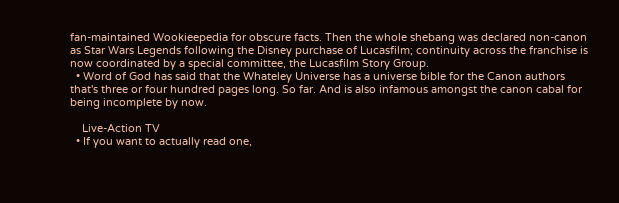fan-maintained Wookieepedia for obscure facts. Then the whole shebang was declared non-canon as Star Wars Legends following the Disney purchase of Lucasfilm; continuity across the franchise is now coordinated by a special committee, the Lucasfilm Story Group.
  • Word of God has said that the Whateley Universe has a universe bible for the Canon authors that's three or four hundred pages long. So far. And is also infamous amongst the canon cabal for being incomplete by now.

    Live-Action TV
  • If you want to actually read one,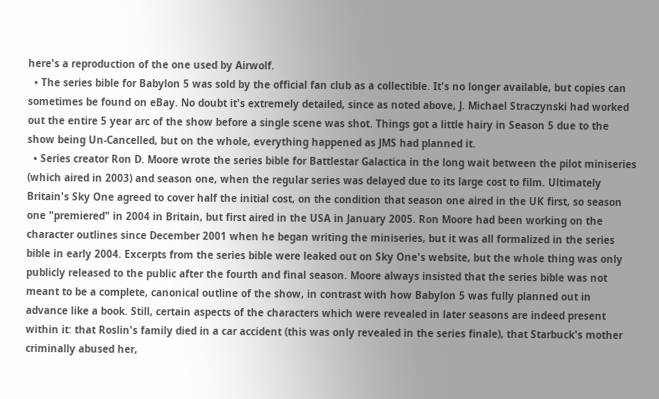here's a reproduction of the one used by Airwolf.
  • The series bible for Babylon 5 was sold by the official fan club as a collectible. It's no longer available, but copies can sometimes be found on eBay. No doubt it's extremely detailed, since as noted above, J. Michael Straczynski had worked out the entire 5 year arc of the show before a single scene was shot. Things got a little hairy in Season 5 due to the show being Un-Cancelled, but on the whole, everything happened as JMS had planned it.
  • Series creator Ron D. Moore wrote the series bible for Battlestar Galactica in the long wait between the pilot miniseries (which aired in 2003) and season one, when the regular series was delayed due to its large cost to film. Ultimately Britain's Sky One agreed to cover half the initial cost, on the condition that season one aired in the UK first, so season one "premiered" in 2004 in Britain, but first aired in the USA in January 2005. Ron Moore had been working on the character outlines since December 2001 when he began writing the miniseries, but it was all formalized in the series bible in early 2004. Excerpts from the series bible were leaked out on Sky One's website, but the whole thing was only publicly released to the public after the fourth and final season. Moore always insisted that the series bible was not meant to be a complete, canonical outline of the show, in contrast with how Babylon 5 was fully planned out in advance like a book. Still, certain aspects of the characters which were revealed in later seasons are indeed present within it: that Roslin's family died in a car accident (this was only revealed in the series finale), that Starbuck's mother criminally abused her,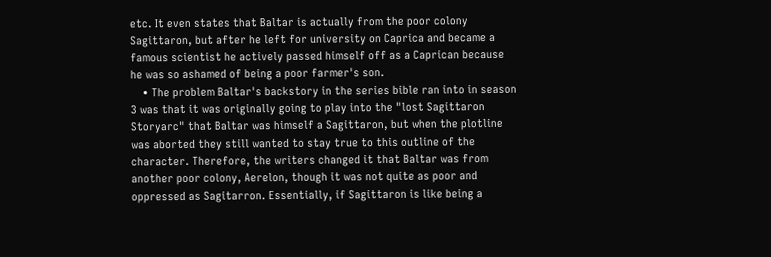etc. It even states that Baltar is actually from the poor colony Sagittaron, but after he left for university on Caprica and became a famous scientist he actively passed himself off as a Caprican because he was so ashamed of being a poor farmer's son.
    • The problem Baltar's backstory in the series bible ran into in season 3 was that it was originally going to play into the "lost Sagittaron Storyarc" that Baltar was himself a Sagittaron, but when the plotline was aborted they still wanted to stay true to this outline of the character. Therefore, the writers changed it that Baltar was from another poor colony, Aerelon, though it was not quite as poor and oppressed as Sagitarron. Essentially, if Sagittaron is like being a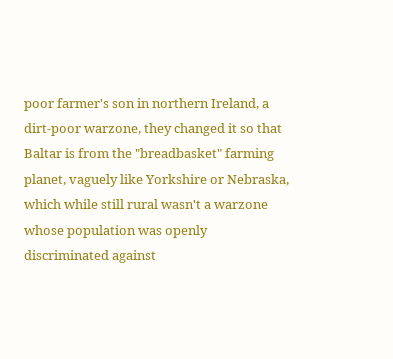poor farmer's son in northern Ireland, a dirt-poor warzone, they changed it so that Baltar is from the "breadbasket" farming planet, vaguely like Yorkshire or Nebraska, which while still rural wasn't a warzone whose population was openly discriminated against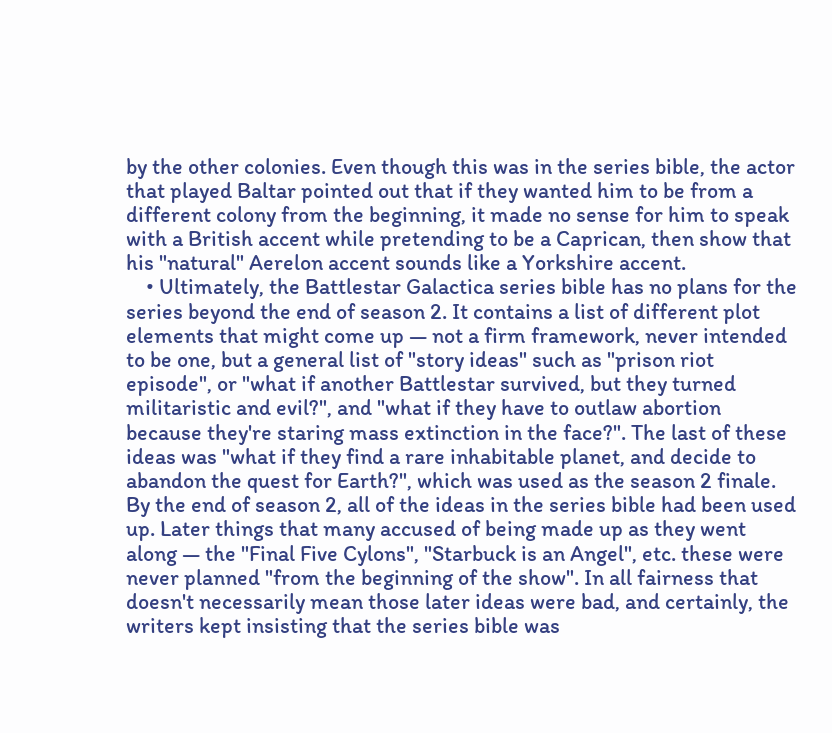by the other colonies. Even though this was in the series bible, the actor that played Baltar pointed out that if they wanted him to be from a different colony from the beginning, it made no sense for him to speak with a British accent while pretending to be a Caprican, then show that his "natural" Aerelon accent sounds like a Yorkshire accent.
    • Ultimately, the Battlestar Galactica series bible has no plans for the series beyond the end of season 2. It contains a list of different plot elements that might come up — not a firm framework, never intended to be one, but a general list of "story ideas" such as "prison riot episode", or "what if another Battlestar survived, but they turned militaristic and evil?", and "what if they have to outlaw abortion because they're staring mass extinction in the face?". The last of these ideas was "what if they find a rare inhabitable planet, and decide to abandon the quest for Earth?", which was used as the season 2 finale. By the end of season 2, all of the ideas in the series bible had been used up. Later things that many accused of being made up as they went along — the "Final Five Cylons", "Starbuck is an Angel", etc. these were never planned "from the beginning of the show". In all fairness that doesn't necessarily mean those later ideas were bad, and certainly, the writers kept insisting that the series bible was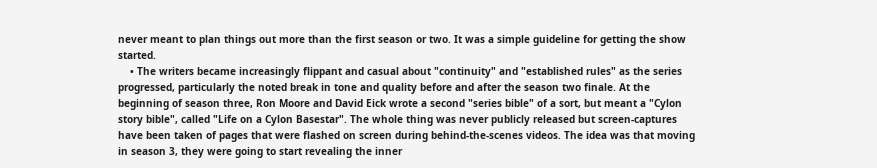never meant to plan things out more than the first season or two. It was a simple guideline for getting the show started.
    • The writers became increasingly flippant and casual about "continuity" and "established rules" as the series progressed, particularly the noted break in tone and quality before and after the season two finale. At the beginning of season three, Ron Moore and David Eick wrote a second "series bible" of a sort, but meant a "Cylon story bible", called "Life on a Cylon Basestar". The whole thing was never publicly released but screen-captures have been taken of pages that were flashed on screen during behind-the-scenes videos. The idea was that moving in season 3, they were going to start revealing the inner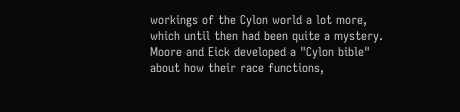workings of the Cylon world a lot more, which until then had been quite a mystery. Moore and Eick developed a "Cylon bible" about how their race functions,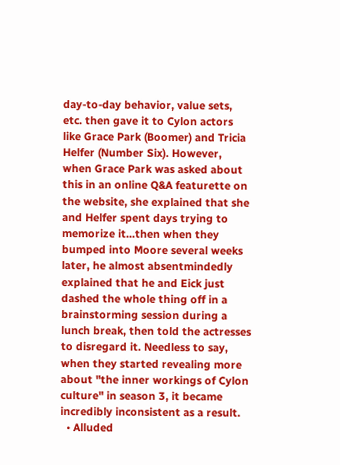day-to-day behavior, value sets, etc. then gave it to Cylon actors like Grace Park (Boomer) and Tricia Helfer (Number Six). However, when Grace Park was asked about this in an online Q&A featurette on the website, she explained that she and Helfer spent days trying to memorize it...then when they bumped into Moore several weeks later, he almost absentmindedly explained that he and Eick just dashed the whole thing off in a brainstorming session during a lunch break, then told the actresses to disregard it. Needless to say, when they started revealing more about "the inner workings of Cylon culture" in season 3, it became incredibly inconsistent as a result.
  • Alluded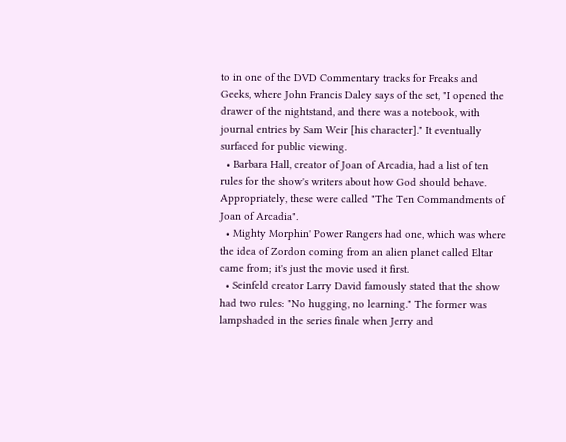to in one of the DVD Commentary tracks for Freaks and Geeks, where John Francis Daley says of the set, "I opened the drawer of the nightstand, and there was a notebook, with journal entries by Sam Weir [his character]." It eventually surfaced for public viewing.
  • Barbara Hall, creator of Joan of Arcadia, had a list of ten rules for the show's writers about how God should behave. Appropriately, these were called "The Ten Commandments of Joan of Arcadia".
  • Mighty Morphin' Power Rangers had one, which was where the idea of Zordon coming from an alien planet called Eltar came from; it's just the movie used it first.
  • Seinfeld creator Larry David famously stated that the show had two rules: "No hugging, no learning." The former was lampshaded in the series finale when Jerry and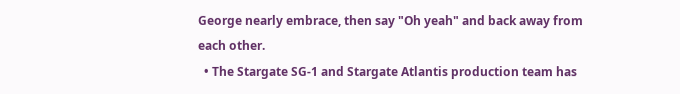George nearly embrace, then say "Oh yeah" and back away from each other.
  • The Stargate SG-1 and Stargate Atlantis production team has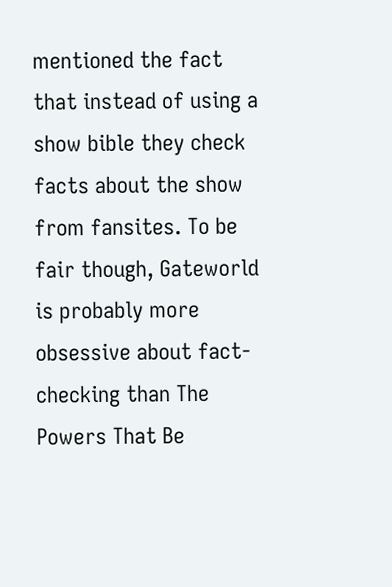mentioned the fact that instead of using a show bible they check facts about the show from fansites. To be fair though, Gateworld is probably more obsessive about fact-checking than The Powers That Be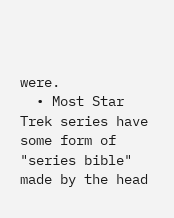were.
  • Most Star Trek series have some form of "series bible" made by the head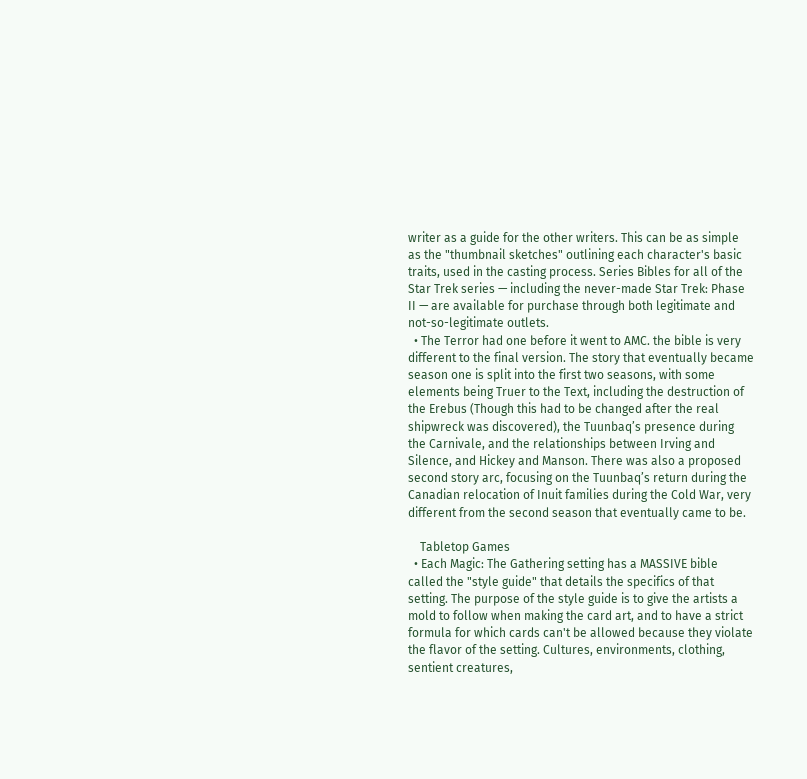writer as a guide for the other writers. This can be as simple as the "thumbnail sketches" outlining each character's basic traits, used in the casting process. Series Bibles for all of the Star Trek series — including the never-made Star Trek: Phase II — are available for purchase through both legitimate and not-so-legitimate outlets.
  • The Terror had one before it went to AMC. the bible is very different to the final version. The story that eventually became season one is split into the first two seasons, with some elements being Truer to the Text, including the destruction of the Erebus (Though this had to be changed after the real shipwreck was discovered), the Tuunbaq’s presence during the Carnivale, and the relationships between Irving and Silence, and Hickey and Manson. There was also a proposed second story arc, focusing on the Tuunbaq’s return during the Canadian relocation of Inuit families during the Cold War, very different from the second season that eventually came to be.

    Tabletop Games
  • Each Magic: The Gathering setting has a MASSIVE bible called the "style guide" that details the specifics of that setting. The purpose of the style guide is to give the artists a mold to follow when making the card art, and to have a strict formula for which cards can't be allowed because they violate the flavor of the setting. Cultures, environments, clothing, sentient creatures,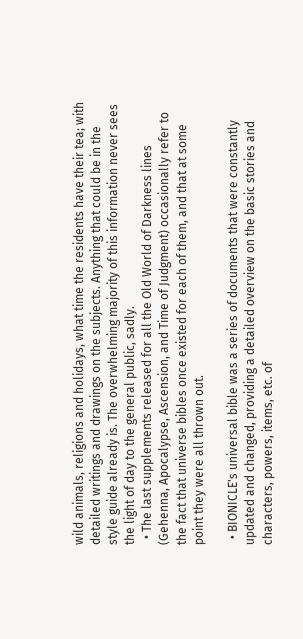wild animals, religions and holidays, what time the residents have their tea; with detailed writings and drawings on the subjects. Anything that could be in the style guide already is. The overwhelming majority of this information never sees the light of day to the general public, sadly.
  • The last supplements released for all the Old World of Darkness lines (Gehenna, Apocalypse, Ascension, and Time of Judgment) occasionally refer to the fact that universe bibles once existed for each of them, and that at some point they were all thrown out.

  • BIONICLE's universal bible was a series of documents that were constantly updated and changed, providing a detailed overview on the basic stories and characters, powers, items, etc. of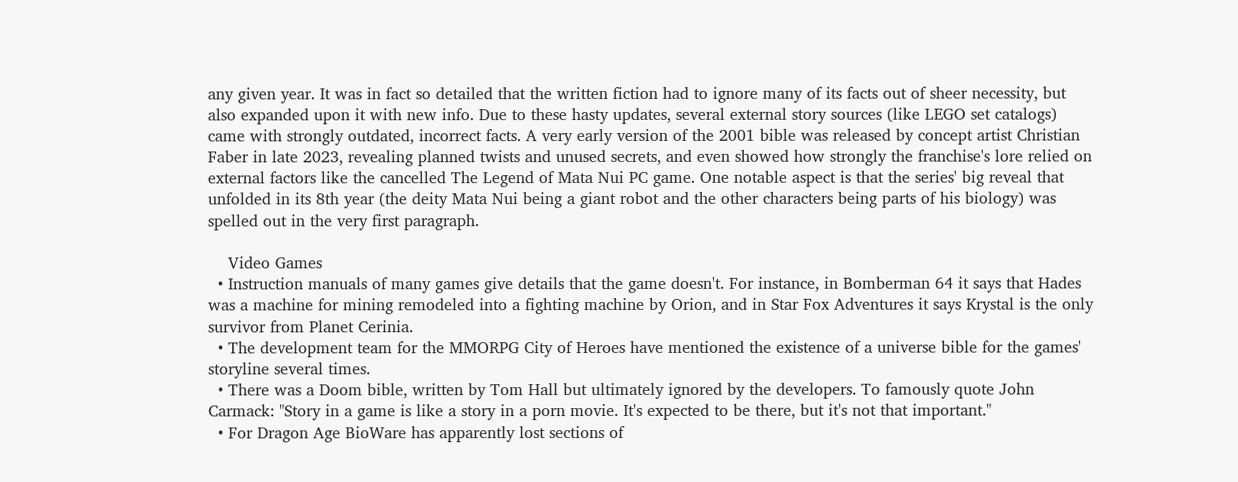any given year. It was in fact so detailed that the written fiction had to ignore many of its facts out of sheer necessity, but also expanded upon it with new info. Due to these hasty updates, several external story sources (like LEGO set catalogs) came with strongly outdated, incorrect facts. A very early version of the 2001 bible was released by concept artist Christian Faber in late 2023, revealing planned twists and unused secrets, and even showed how strongly the franchise's lore relied on external factors like the cancelled The Legend of Mata Nui PC game. One notable aspect is that the series' big reveal that unfolded in its 8th year (the deity Mata Nui being a giant robot and the other characters being parts of his biology) was spelled out in the very first paragraph.

    Video Games
  • Instruction manuals of many games give details that the game doesn't. For instance, in Bomberman 64 it says that Hades was a machine for mining remodeled into a fighting machine by Orion, and in Star Fox Adventures it says Krystal is the only survivor from Planet Cerinia.
  • The development team for the MMORPG City of Heroes have mentioned the existence of a universe bible for the games' storyline several times.
  • There was a Doom bible, written by Tom Hall but ultimately ignored by the developers. To famously quote John Carmack: "Story in a game is like a story in a porn movie. It's expected to be there, but it's not that important."
  • For Dragon Age BioWare has apparently lost sections of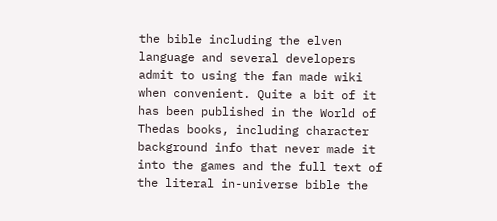the bible including the elven language and several developers admit to using the fan made wiki when convenient. Quite a bit of it has been published in the World of Thedas books, including character background info that never made it into the games and the full text of the literal in-universe bible the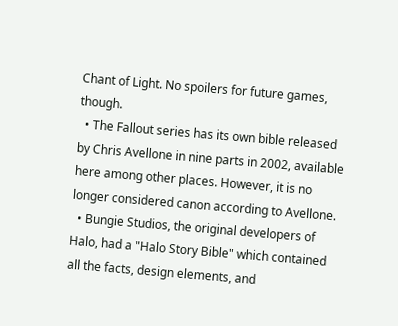Chant of Light. No spoilers for future games, though.
  • The Fallout series has its own bible released by Chris Avellone in nine parts in 2002, available here among other places. However, it is no longer considered canon according to Avellone.
  • Bungie Studios, the original developers of Halo, had a "Halo Story Bible" which contained all the facts, design elements, and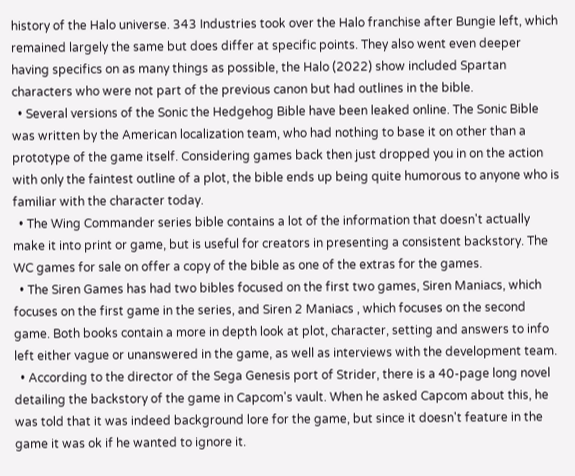history of the Halo universe. 343 Industries took over the Halo franchise after Bungie left, which remained largely the same but does differ at specific points. They also went even deeper having specifics on as many things as possible, the Halo (2022) show included Spartan characters who were not part of the previous canon but had outlines in the bible.
  • Several versions of the Sonic the Hedgehog Bible have been leaked online. The Sonic Bible was written by the American localization team, who had nothing to base it on other than a prototype of the game itself. Considering games back then just dropped you in on the action with only the faintest outline of a plot, the bible ends up being quite humorous to anyone who is familiar with the character today.
  • The Wing Commander series bible contains a lot of the information that doesn't actually make it into print or game, but is useful for creators in presenting a consistent backstory. The WC games for sale on offer a copy of the bible as one of the extras for the games.
  • The Siren Games has had two bibles focused on the first two games, Siren Maniacs, which focuses on the first game in the series, and Siren 2 Maniacs , which focuses on the second game. Both books contain a more in depth look at plot, character, setting and answers to info left either vague or unanswered in the game, as well as interviews with the development team.
  • According to the director of the Sega Genesis port of Strider, there is a 40-page long novel detailing the backstory of the game in Capcom's vault. When he asked Capcom about this, he was told that it was indeed background lore for the game, but since it doesn't feature in the game it was ok if he wanted to ignore it.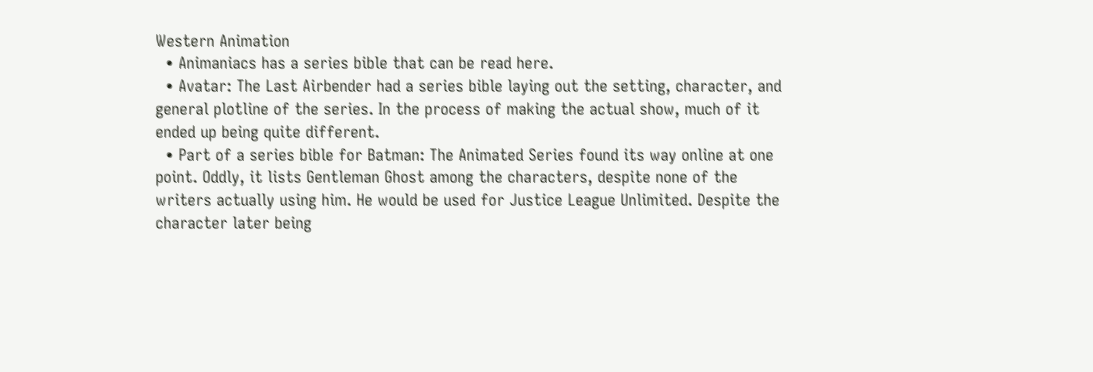Western Animation
  • Animaniacs has a series bible that can be read here.
  • Avatar: The Last Airbender had a series bible laying out the setting, character, and general plotline of the series. In the process of making the actual show, much of it ended up being quite different.
  • Part of a series bible for Batman: The Animated Series found its way online at one point. Oddly, it lists Gentleman Ghost among the characters, despite none of the writers actually using him. He would be used for Justice League Unlimited. Despite the character later being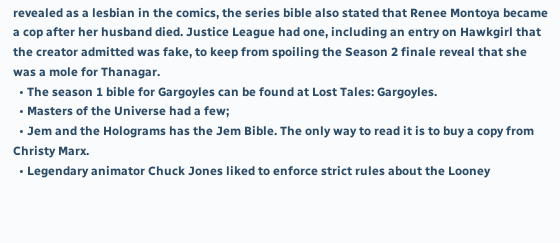revealed as a lesbian in the comics, the series bible also stated that Renee Montoya became a cop after her husband died. Justice League had one, including an entry on Hawkgirl that the creator admitted was fake, to keep from spoiling the Season 2 finale reveal that she was a mole for Thanagar.
  • The season 1 bible for Gargoyles can be found at Lost Tales: Gargoyles.
  • Masters of the Universe had a few;
  • Jem and the Holograms has the Jem Bible. The only way to read it is to buy a copy from Christy Marx.
  • Legendary animator Chuck Jones liked to enforce strict rules about the Looney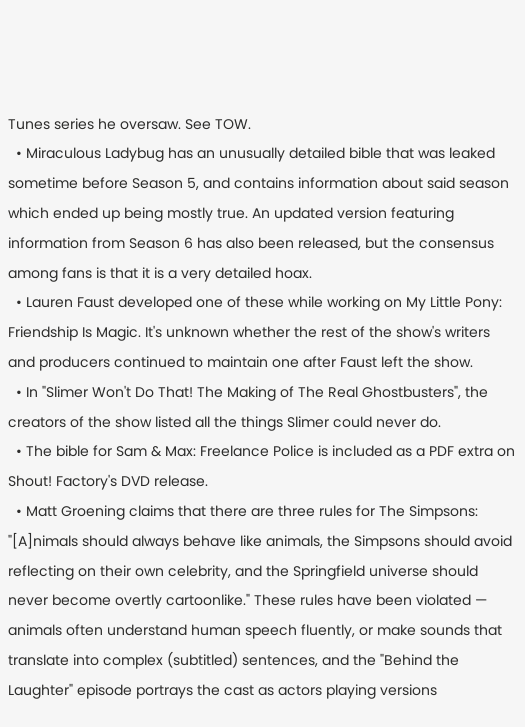Tunes series he oversaw. See TOW.
  • Miraculous Ladybug has an unusually detailed bible that was leaked sometime before Season 5, and contains information about said season which ended up being mostly true. An updated version featuring information from Season 6 has also been released, but the consensus among fans is that it is a very detailed hoax.
  • Lauren Faust developed one of these while working on My Little Pony: Friendship Is Magic. It's unknown whether the rest of the show's writers and producers continued to maintain one after Faust left the show.
  • In "Slimer Won't Do That! The Making of The Real Ghostbusters", the creators of the show listed all the things Slimer could never do.
  • The bible for Sam & Max: Freelance Police is included as a PDF extra on Shout! Factory's DVD release.
  • Matt Groening claims that there are three rules for The Simpsons: "[A]nimals should always behave like animals, the Simpsons should avoid reflecting on their own celebrity, and the Springfield universe should never become overtly cartoonlike." These rules have been violated — animals often understand human speech fluently, or make sounds that translate into complex (subtitled) sentences, and the "Behind the Laughter" episode portrays the cast as actors playing versions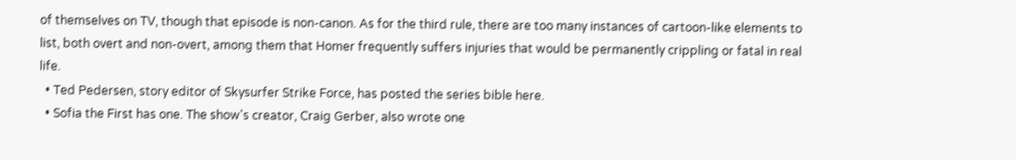of themselves on TV, though that episode is non-canon. As for the third rule, there are too many instances of cartoon-like elements to list, both overt and non-overt, among them that Homer frequently suffers injuries that would be permanently crippling or fatal in real life.
  • Ted Pedersen, story editor of Skysurfer Strike Force, has posted the series bible here.
  • Sofia the First has one. The show's creator, Craig Gerber, also wrote one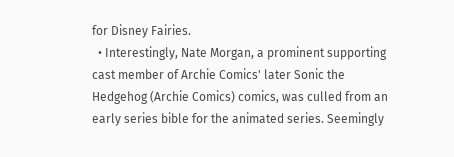for Disney Fairies.
  • Interestingly, Nate Morgan, a prominent supporting cast member of Archie Comics' later Sonic the Hedgehog (Archie Comics) comics, was culled from an early series bible for the animated series. Seemingly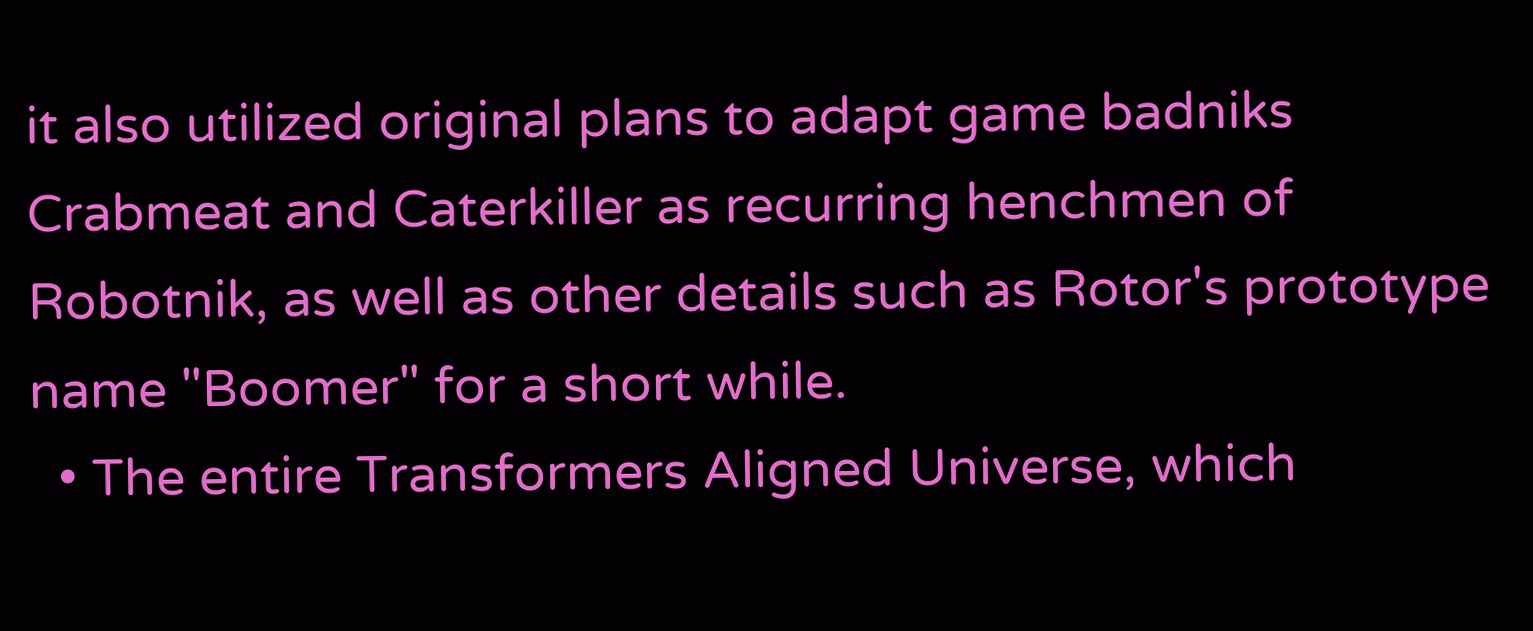it also utilized original plans to adapt game badniks Crabmeat and Caterkiller as recurring henchmen of Robotnik, as well as other details such as Rotor's prototype name "Boomer" for a short while.
  • The entire Transformers Aligned Universe, which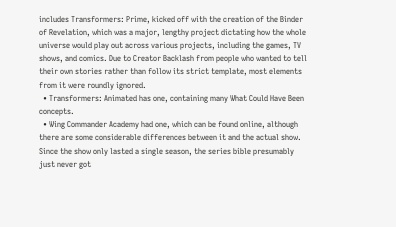includes Transformers: Prime, kicked off with the creation of the Binder of Revelation, which was a major, lengthy project dictating how the whole universe would play out across various projects, including the games, TV shows, and comics. Due to Creator Backlash from people who wanted to tell their own stories rather than follow its strict template, most elements from it were roundly ignored.
  • Transformers: Animated has one, containing many What Could Have Been concepts.
  • Wing Commander Academy had one, which can be found online, although there are some considerable differences between it and the actual show. Since the show only lasted a single season, the series bible presumably just never got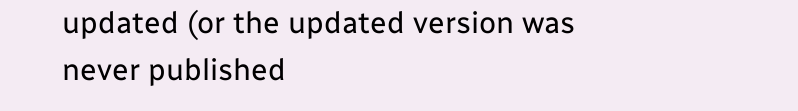updated (or the updated version was never published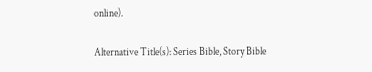online).

Alternative Title(s): Series Bible, Story Bible